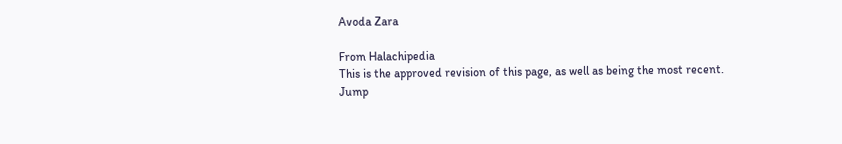Avoda Zara

From Halachipedia
This is the approved revision of this page, as well as being the most recent.
Jump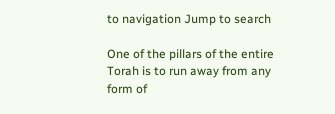to navigation Jump to search

One of the pillars of the entire Torah is to run away from any form of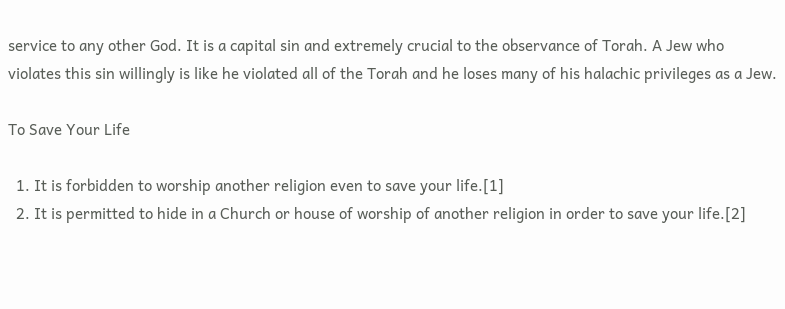service to any other God. It is a capital sin and extremely crucial to the observance of Torah. A Jew who violates this sin willingly is like he violated all of the Torah and he loses many of his halachic privileges as a Jew.

To Save Your Life

  1. It is forbidden to worship another religion even to save your life.[1]
  2. It is permitted to hide in a Church or house of worship of another religion in order to save your life.[2]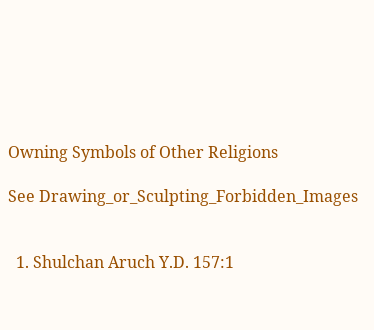Owning Symbols of Other Religions

See Drawing_or_Sculpting_Forbidden_Images


  1. Shulchan Aruch Y.D. 157:1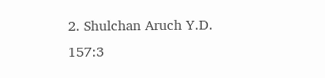2. Shulchan Aruch Y.D. 157:3